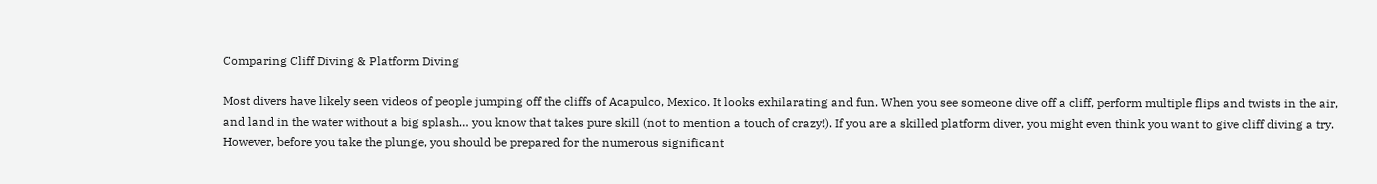Comparing Cliff Diving & Platform Diving

Most divers have likely seen videos of people jumping off the cliffs of Acapulco, Mexico. It looks exhilarating and fun. When you see someone dive off a cliff, perform multiple flips and twists in the air, and land in the water without a big splash… you know that takes pure skill (not to mention a touch of crazy!). If you are a skilled platform diver, you might even think you want to give cliff diving a try. However, before you take the plunge, you should be prepared for the numerous significant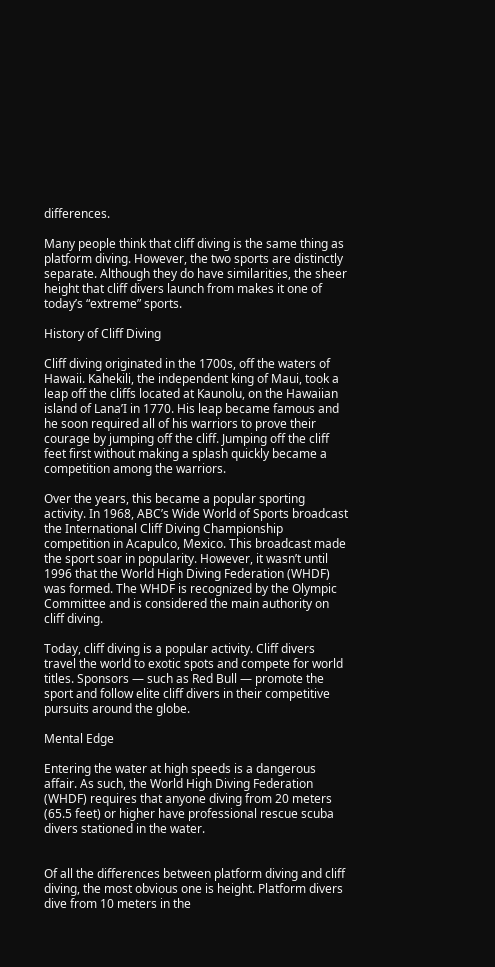differences.

Many people think that cliff diving is the same thing as platform diving. However, the two sports are distinctly separate. Although they do have similarities, the sheer height that cliff divers launch from makes it one of today’s “extreme” sports.

History of Cliff Diving

Cliff diving originated in the 1700s, off the waters of Hawaii. Kahekili, the independent king of Maui, took a leap off the cliffs located at Kaunolu, on the Hawaiian island of Lana’I in 1770. His leap became famous and he soon required all of his warriors to prove their courage by jumping off the cliff. Jumping off the cliff feet first without making a splash quickly became a competition among the warriors.

Over the years, this became a popular sporting activity. In 1968, ABC’s Wide World of Sports broadcast the International Cliff Diving Championship competition in Acapulco, Mexico. This broadcast made the sport soar in popularity. However, it wasn’t until 1996 that the World High Diving Federation (WHDF) was formed. The WHDF is recognized by the Olympic Committee and is considered the main authority on cliff diving.

Today, cliff diving is a popular activity. Cliff divers travel the world to exotic spots and compete for world titles. Sponsors — such as Red Bull — promote the sport and follow elite cliff divers in their competitive pursuits around the globe.

Mental Edge

Entering the water at high speeds is a dangerous affair. As such, the World High Diving Federation (WHDF) requires that anyone diving from 20 meters (65.5 feet) or higher have professional rescue scuba divers stationed in the water.


Of all the differences between platform diving and cliff diving, the most obvious one is height. Platform divers dive from 10 meters in the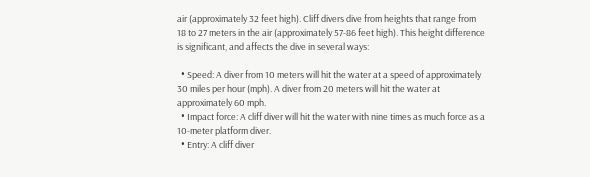air (approximately 32 feet high). Cliff divers dive from heights that range from 18 to 27 meters in the air (approximately 57-86 feet high). This height difference is significant, and affects the dive in several ways:

  • Speed: A diver from 10 meters will hit the water at a speed of approximately 30 miles per hour (mph). A diver from 20 meters will hit the water at approximately 60 mph.
  • Impact force: A cliff diver will hit the water with nine times as much force as a 10-meter platform diver.
  • Entry: A cliff diver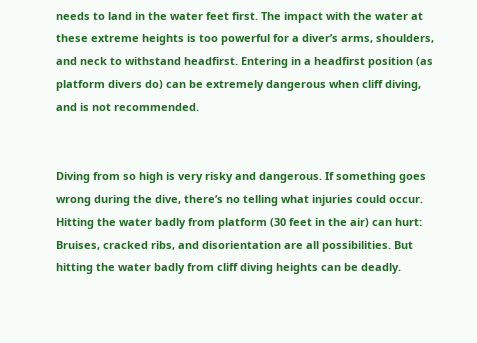needs to land in the water feet first. The impact with the water at these extreme heights is too powerful for a diver’s arms, shoulders, and neck to withstand headfirst. Entering in a headfirst position (as platform divers do) can be extremely dangerous when cliff diving, and is not recommended.


Diving from so high is very risky and dangerous. If something goes wrong during the dive, there’s no telling what injuries could occur. Hitting the water badly from platform (30 feet in the air) can hurt: Bruises, cracked ribs, and disorientation are all possibilities. But hitting the water badly from cliff diving heights can be deadly.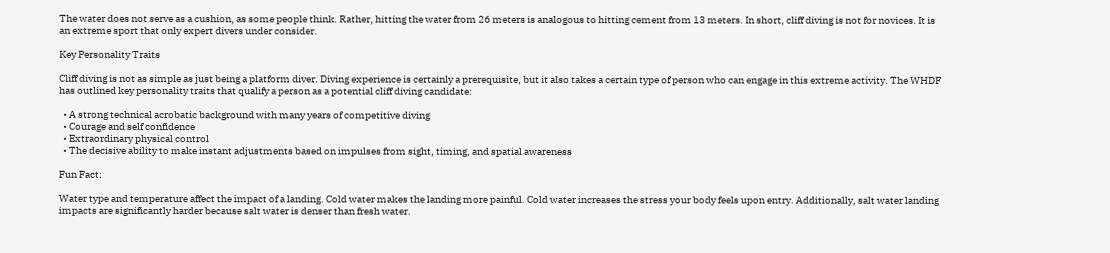The water does not serve as a cushion, as some people think. Rather, hitting the water from 26 meters is analogous to hitting cement from 13 meters. In short, cliff diving is not for novices. It is an extreme sport that only expert divers under consider.

Key Personality Traits

Cliff diving is not as simple as just being a platform diver. Diving experience is certainly a prerequisite, but it also takes a certain type of person who can engage in this extreme activity. The WHDF has outlined key personality traits that qualify a person as a potential cliff diving candidate:

  • A strong technical acrobatic background with many years of competitive diving
  • Courage and self confidence
  • Extraordinary physical control
  • The decisive ability to make instant adjustments based on impulses from sight, timing, and spatial awareness

Fun Fact:

Water type and temperature affect the impact of a landing. Cold water makes the landing more painful. Cold water increases the stress your body feels upon entry. Additionally, salt water landing impacts are significantly harder because salt water is denser than fresh water.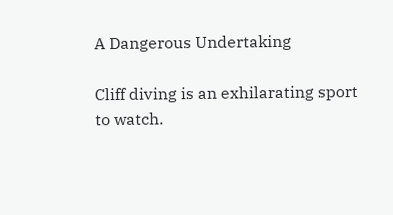A Dangerous Undertaking

Cliff diving is an exhilarating sport to watch.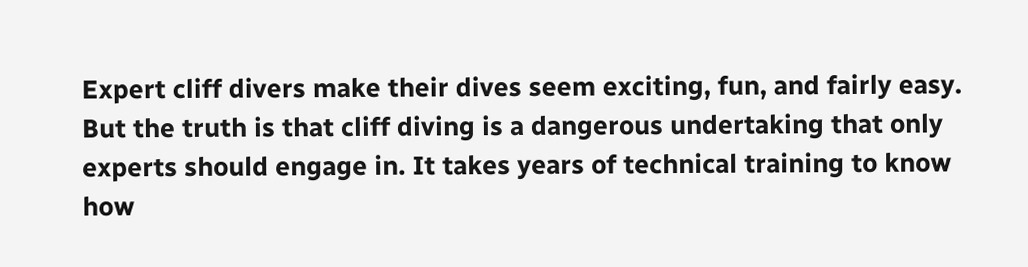Expert cliff divers make their dives seem exciting, fun, and fairly easy. But the truth is that cliff diving is a dangerous undertaking that only experts should engage in. It takes years of technical training to know how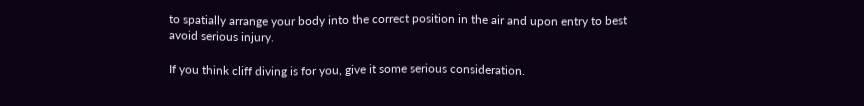to spatially arrange your body into the correct position in the air and upon entry to best avoid serious injury.

If you think cliff diving is for you, give it some serious consideration.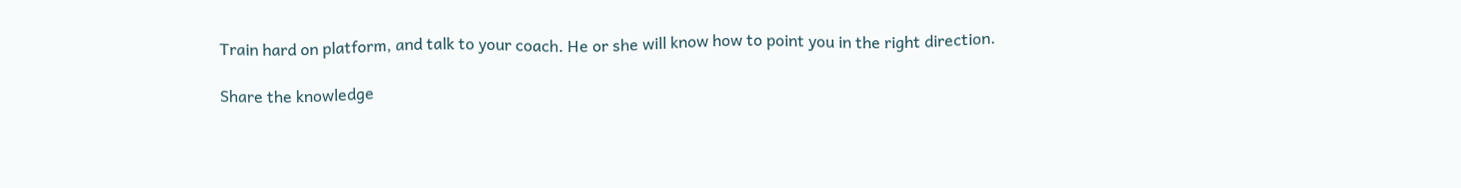Train hard on platform, and talk to your coach. He or she will know how to point you in the right direction.

Share the knowledge